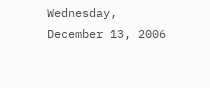Wednesday, December 13, 2006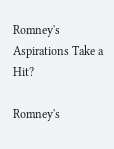Romney's Aspirations Take a Hit?

Romney's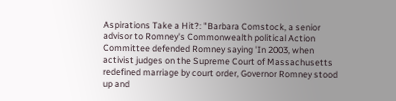Aspirations Take a Hit?: "Barbara Comstock, a senior advisor to Romney's Commonwealth political Action Committee defended Romney saying 'In 2003, when activist judges on the Supreme Court of Massachusetts redefined marriage by court order, Governor Romney stood up and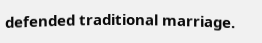defended traditional marriage.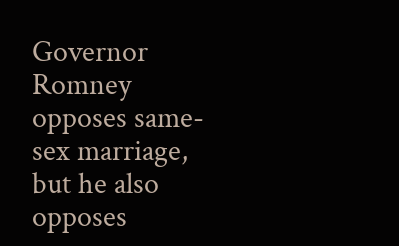Governor Romney opposes same-sex marriage, but he also opposes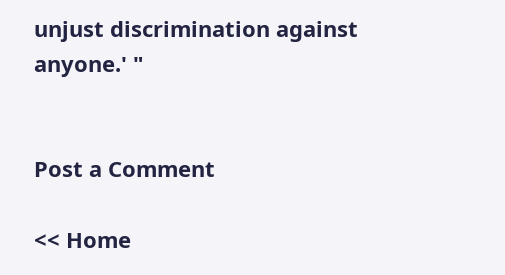unjust discrimination against anyone.' "


Post a Comment

<< Home